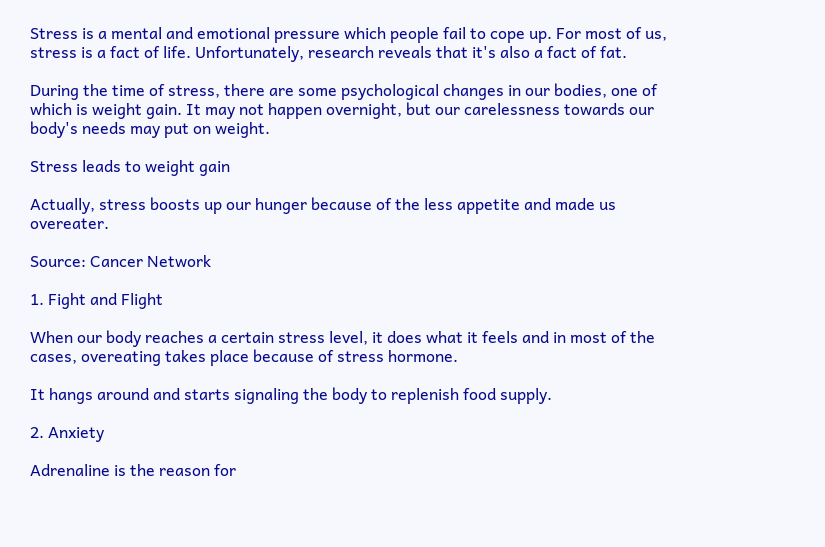Stress is a mental and emotional pressure which people fail to cope up. For most of us, stress is a fact of life. Unfortunately, research reveals that it's also a fact of fat.

During the time of stress, there are some psychological changes in our bodies, one of which is weight gain. It may not happen overnight, but our carelessness towards our body's needs may put on weight.

Stress leads to weight gain

Actually, stress boosts up our hunger because of the less appetite and made us overeater.

Source: Cancer Network

1. Fight and Flight

When our body reaches a certain stress level, it does what it feels and in most of the cases, overeating takes place because of stress hormone.

It hangs around and starts signaling the body to replenish food supply.

2. Anxiety

Adrenaline is the reason for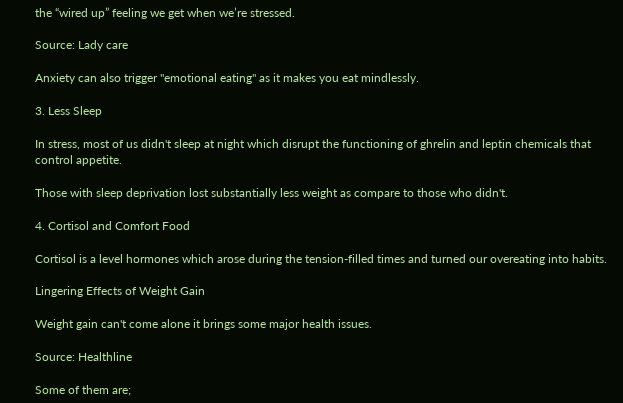the “wired up” feeling we get when we’re stressed.

Source: Lady care

Anxiety can also trigger "emotional eating" as it makes you eat mindlessly.

3. Less Sleep

In stress, most of us didn't sleep at night which disrupt the functioning of ghrelin and leptin chemicals that control appetite.

Those with sleep deprivation lost substantially less weight as compare to those who didn't.

4. Cortisol and Comfort Food

Cortisol is a level hormones which arose during the tension-filled times and turned our overeating into habits.

Lingering Effects of Weight Gain

Weight gain can't come alone it brings some major health issues.

Source: Healthline

Some of them are;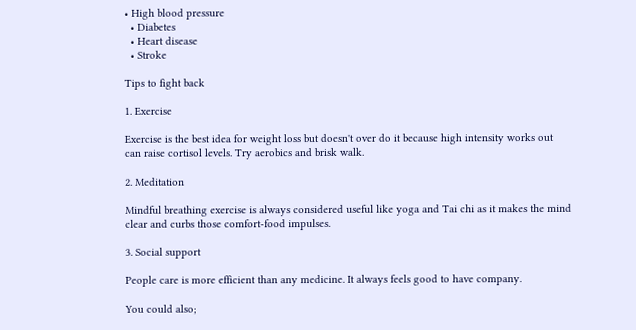• High blood pressure
  • Diabetes
  • Heart disease
  • Stroke

Tips to fight back

1. Exercise

Exercise is the best idea for weight loss but doesn't over do it because high intensity works out can raise cortisol levels. Try aerobics and brisk walk.

2. Meditation

Mindful breathing exercise is always considered useful like yoga and Tai chi as it makes the mind clear and curbs those comfort-food impulses.

3. Social support

People care is more efficient than any medicine. It always feels good to have company.

You could also;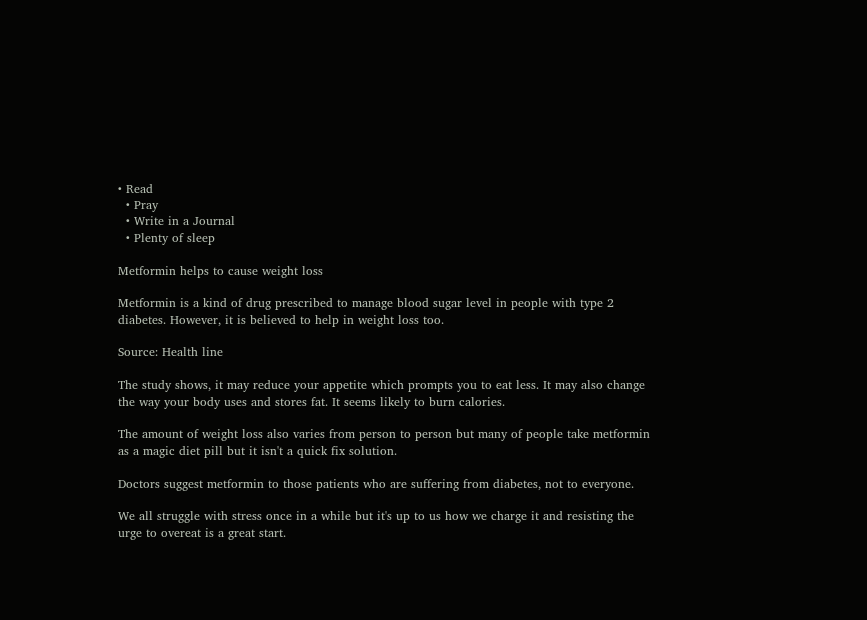• Read
  • Pray
  • Write in a Journal
  • Plenty of sleep

Metformin helps to cause weight loss

Metformin is a kind of drug prescribed to manage blood sugar level in people with type 2 diabetes. However, it is believed to help in weight loss too.

Source: Health line

The study shows, it may reduce your appetite which prompts you to eat less. It may also change the way your body uses and stores fat. It seems likely to burn calories.

The amount of weight loss also varies from person to person but many of people take metformin as a magic diet pill but it isn't a quick fix solution.

Doctors suggest metformin to those patients who are suffering from diabetes, not to everyone.

We all struggle with stress once in a while but it's up to us how we charge it and resisting the urge to overeat is a great start.